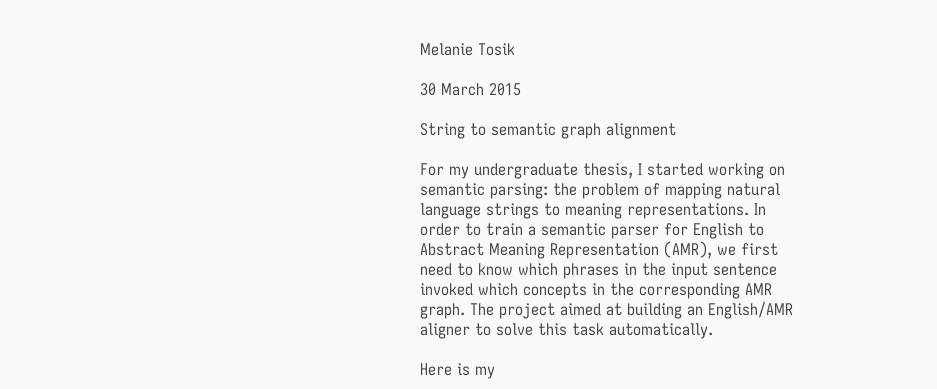Melanie Tosik

30 March 2015

String to semantic graph alignment

For my undergraduate thesis, I started working on semantic parsing: the problem of mapping natural language strings to meaning representations. In order to train a semantic parser for English to Abstract Meaning Representation (AMR), we first need to know which phrases in the input sentence invoked which concepts in the corresponding AMR graph. The project aimed at building an English/AMR aligner to solve this task automatically.

Here is my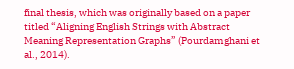final thesis, which was originally based on a paper titled “Aligning English Strings with Abstract Meaning Representation Graphs” (Pourdamghani et al., 2014).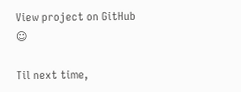View project on GitHub ☺

Til next time,